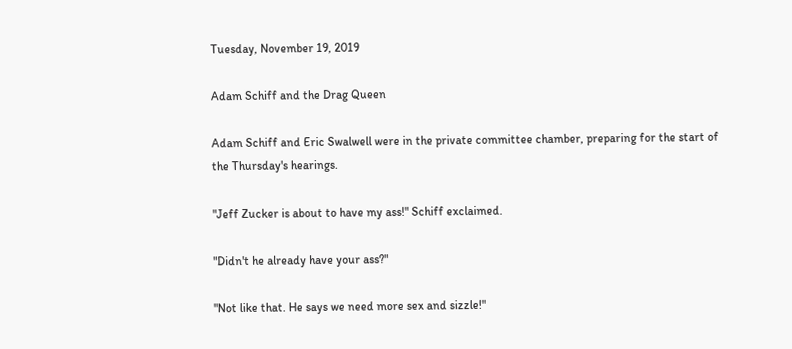Tuesday, November 19, 2019

Adam Schiff and the Drag Queen

Adam Schiff and Eric Swalwell were in the private committee chamber, preparing for the start of the Thursday's hearings.

"Jeff Zucker is about to have my ass!" Schiff exclaimed.

"Didn't he already have your ass?"

"Not like that. He says we need more sex and sizzle!"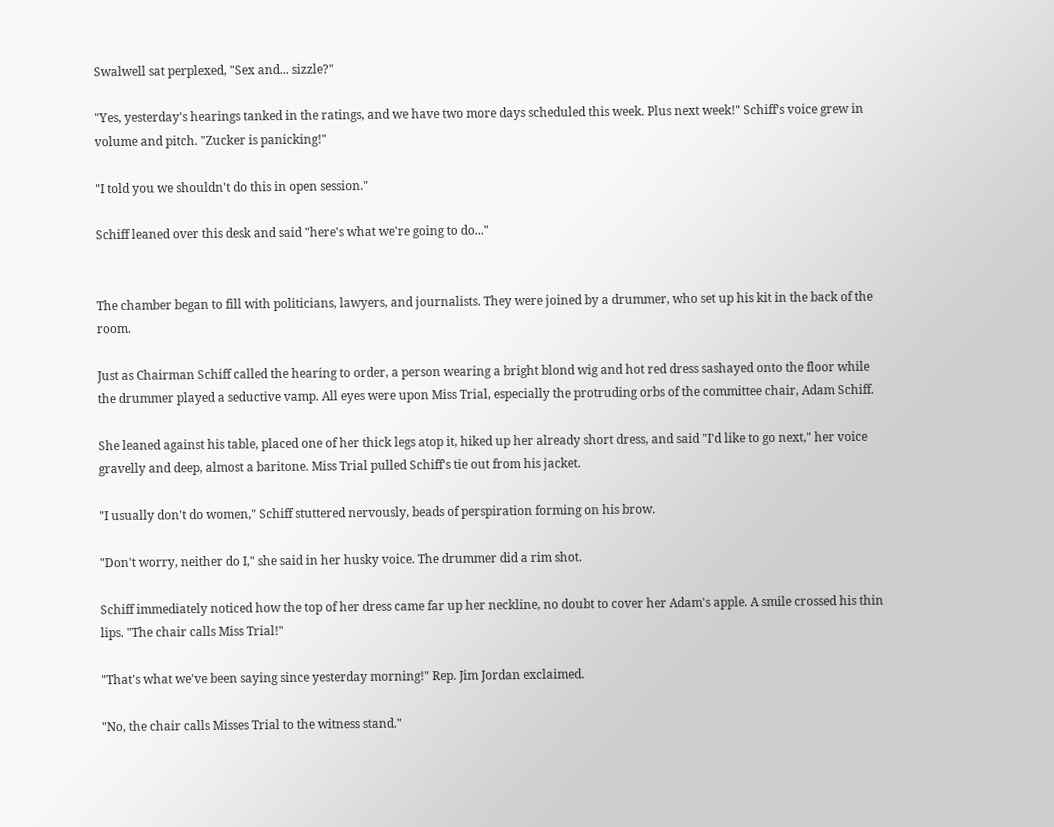Swalwell sat perplexed, "Sex and... sizzle?"

"Yes, yesterday's hearings tanked in the ratings, and we have two more days scheduled this week. Plus next week!" Schiff’s voice grew in volume and pitch. "Zucker is panicking!"

"I told you we shouldn't do this in open session."

Schiff leaned over this desk and said "here's what we're going to do..."


The chamber began to fill with politicians, lawyers, and journalists. They were joined by a drummer, who set up his kit in the back of the room.

Just as Chairman Schiff called the hearing to order, a person wearing a bright blond wig and hot red dress sashayed onto the floor while the drummer played a seductive vamp. All eyes were upon Miss Trial, especially the protruding orbs of the committee chair, Adam Schiff.

She leaned against his table, placed one of her thick legs atop it, hiked up her already short dress, and said "I'd like to go next," her voice gravelly and deep, almost a baritone. Miss Trial pulled Schiff's tie out from his jacket.

"I usually don't do women," Schiff stuttered nervously, beads of perspiration forming on his brow.

"Don't worry, neither do I," she said in her husky voice. The drummer did a rim shot.

Schiff immediately noticed how the top of her dress came far up her neckline, no doubt to cover her Adam's apple. A smile crossed his thin lips. "The chair calls Miss Trial!"

"That's what we've been saying since yesterday morning!" Rep. Jim Jordan exclaimed.

"No, the chair calls Misses Trial to the witness stand."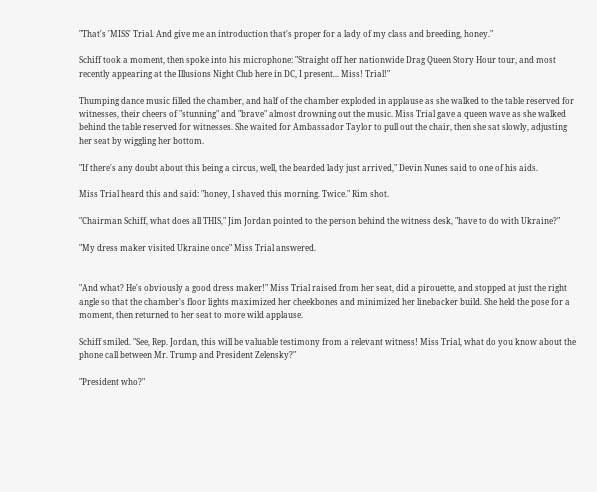"That's 'MISS' Trial. And give me an introduction that's proper for a lady of my class and breeding, honey."

Schiff took a moment, then spoke into his microphone: "Straight off her nationwide Drag Queen Story Hour tour, and most recently appearing at the Illusions Night Club here in DC, I present... Miss! Trial!"

Thumping dance music filled the chamber, and half of the chamber exploded in applause as she walked to the table reserved for witnesses, their cheers of "stunning" and "brave" almost drowning out the music. Miss Trial gave a queen wave as she walked behind the table reserved for witnesses. She waited for Ambassador Taylor to pull out the chair, then she sat slowly, adjusting her seat by wiggling her bottom.

"If there's any doubt about this being a circus, well, the bearded lady just arrived," Devin Nunes said to one of his aids.

Miss Trial heard this and said: "honey, I shaved this morning. Twice." Rim shot.

"Chairman Schiff, what does all THIS," Jim Jordan pointed to the person behind the witness desk, "have to do with Ukraine?"

"My dress maker visited Ukraine once" Miss Trial answered.


"And what? He's obviously a good dress maker!" Miss Trial raised from her seat, did a pirouette, and stopped at just the right angle so that the chamber's floor lights maximized her cheekbones and minimized her linebacker build. She held the pose for a moment, then returned to her seat to more wild applause.

Schiff smiled. "See, Rep. Jordan, this will be valuable testimony from a relevant witness! Miss Trial, what do you know about the phone call between Mr. Trump and President Zelensky?"

"President who?"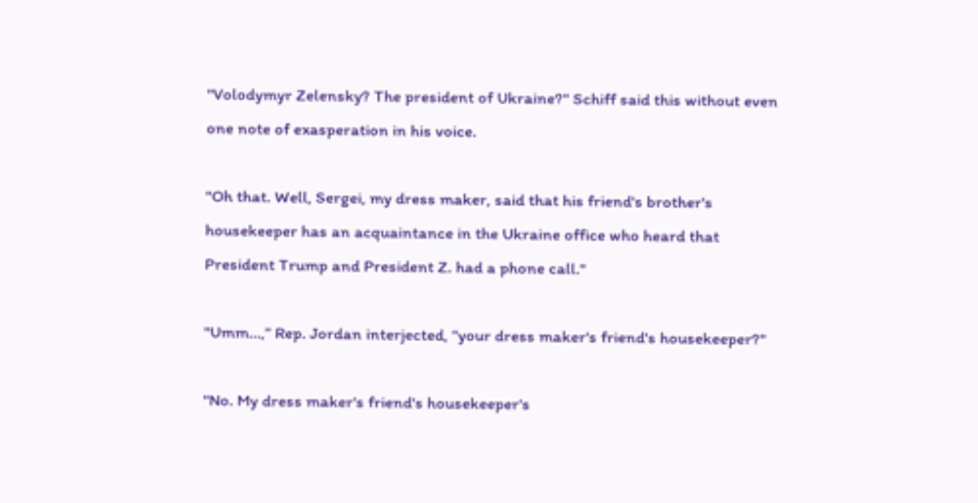"Volodymyr Zelensky? The president of Ukraine?" Schiff said this without even one note of exasperation in his voice.

"Oh that. Well, Sergei, my dress maker, said that his friend's brother's housekeeper has an acquaintance in the Ukraine office who heard that President Trump and President Z. had a phone call."

"Umm…,” Rep. Jordan interjected, “your dress maker's friend's housekeeper?"

"No. My dress maker's friend's housekeeper's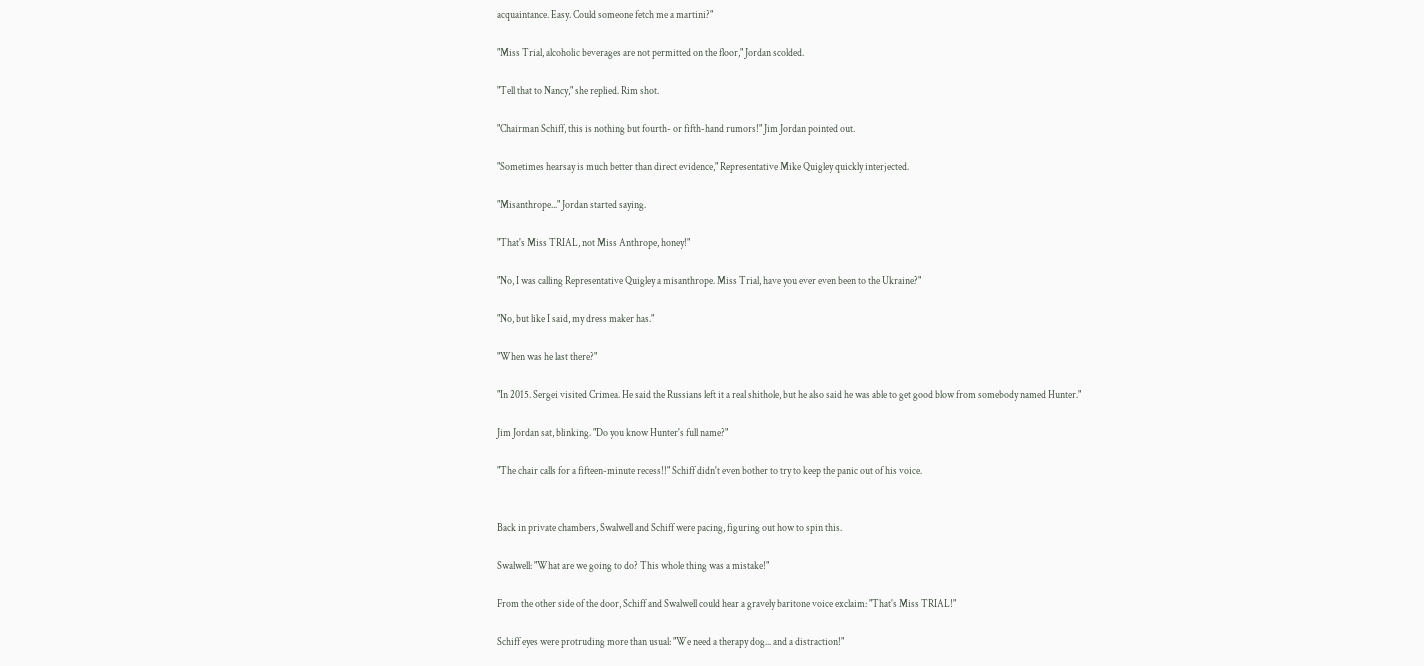acquaintance. Easy. Could someone fetch me a martini?"

"Miss Trial, alcoholic beverages are not permitted on the floor," Jordan scolded.

"Tell that to Nancy," she replied. Rim shot.

"Chairman Schiff, this is nothing but fourth- or fifth-hand rumors!" Jim Jordan pointed out.

"Sometimes hearsay is much better than direct evidence," Representative Mike Quigley quickly interjected.

"Misanthrope..." Jordan started saying.

"That's Miss TRIAL, not Miss Anthrope, honey!"

"No, I was calling Representative Quigley a misanthrope. Miss Trial, have you ever even been to the Ukraine?"

"No, but like I said, my dress maker has."

"When was he last there?"

"In 2015. Sergei visited Crimea. He said the Russians left it a real shithole, but he also said he was able to get good blow from somebody named Hunter."

Jim Jordan sat, blinking. "Do you know Hunter's full name?"

"The chair calls for a fifteen-minute recess!!" Schiff didn't even bother to try to keep the panic out of his voice.


Back in private chambers, Swalwell and Schiff were pacing, figuring out how to spin this.

Swalwell: "What are we going to do? This whole thing was a mistake!"

From the other side of the door, Schiff and Swalwell could hear a gravely baritone voice exclaim: "That's Miss TRIAL!"

Schiff eyes were protruding more than usual: "We need a therapy dog... and a distraction!"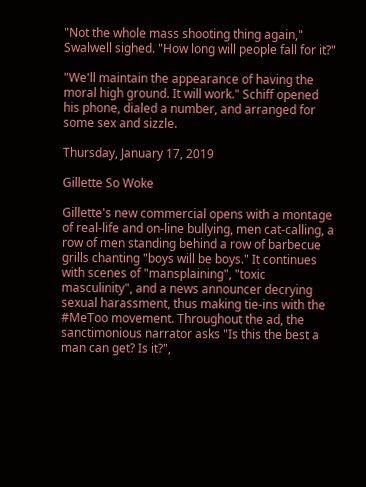"Not the whole mass shooting thing again," Swalwell sighed. "How long will people fall for it?"

"We'll maintain the appearance of having the moral high ground. It will work." Schiff opened his phone, dialed a number, and arranged for some sex and sizzle.

Thursday, January 17, 2019

Gillette So Woke

Gillette's new commercial opens with a montage of real-life and on-line bullying, men cat-calling, a row of men standing behind a row of barbecue grills chanting "boys will be boys." It continues with scenes of "mansplaining", "toxic masculinity", and a news announcer decrying sexual harassment, thus making tie-ins with the #MeToo movement. Throughout the ad, the sanctimonious narrator asks "Is this the best a man can get? Is it?",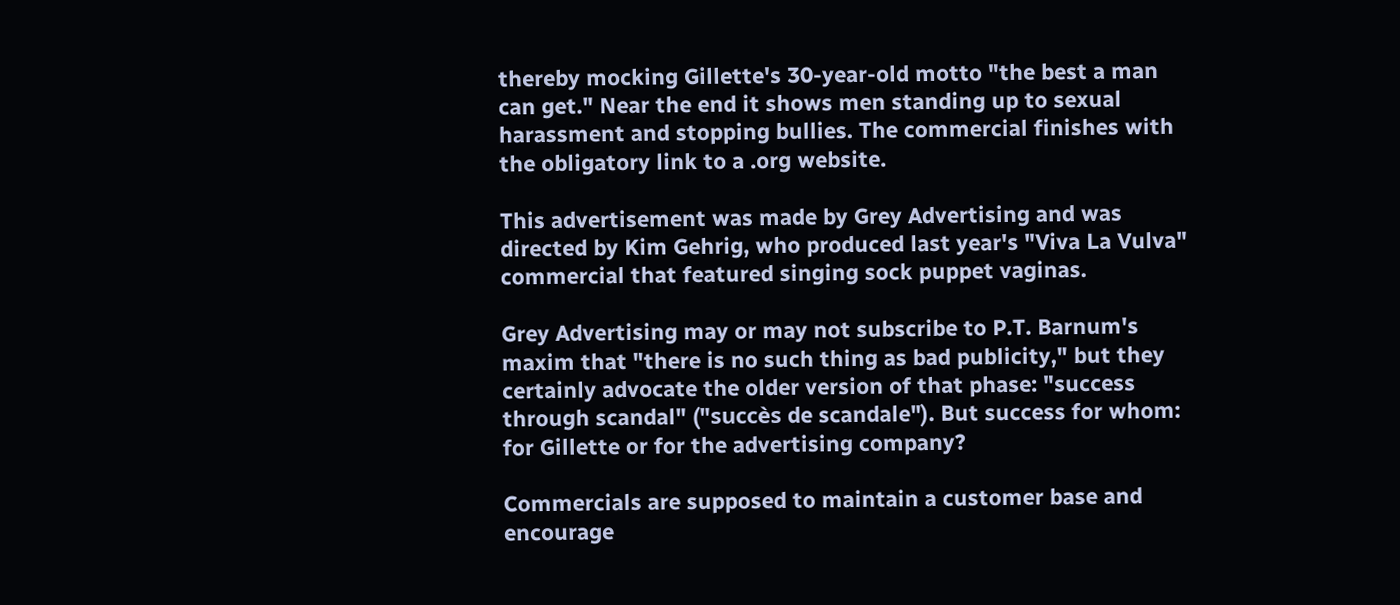thereby mocking Gillette's 30-year-old motto "the best a man can get." Near the end it shows men standing up to sexual harassment and stopping bullies. The commercial finishes with the obligatory link to a .org website.

This advertisement was made by Grey Advertising and was directed by Kim Gehrig, who produced last year's "Viva La Vulva" commercial that featured singing sock puppet vaginas.

Grey Advertising may or may not subscribe to P.T. Barnum's maxim that "there is no such thing as bad publicity," but they certainly advocate the older version of that phase: "success through scandal" ("succès de scandale"). But success for whom: for Gillette or for the advertising company?

Commercials are supposed to maintain a customer base and encourage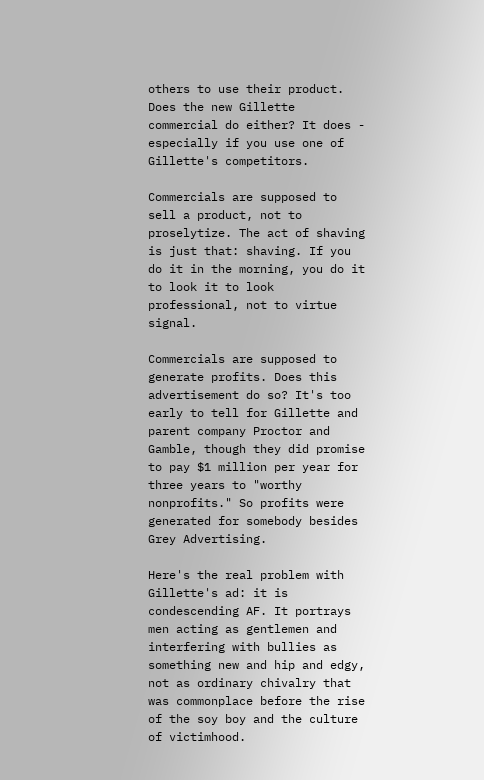others to use their product. Does the new Gillette commercial do either? It does - especially if you use one of Gillette's competitors.

Commercials are supposed to sell a product, not to proselytize. The act of shaving is just that: shaving. If you do it in the morning, you do it to look it to look professional, not to virtue signal.

Commercials are supposed to generate profits. Does this advertisement do so? It's too early to tell for Gillette and parent company Proctor and Gamble, though they did promise to pay $1 million per year for three years to "worthy nonprofits." So profits were generated for somebody besides Grey Advertising.

Here's the real problem with Gillette's ad: it is condescending AF. It portrays men acting as gentlemen and interfering with bullies as something new and hip and edgy, not as ordinary chivalry that was commonplace before the rise of the soy boy and the culture of victimhood.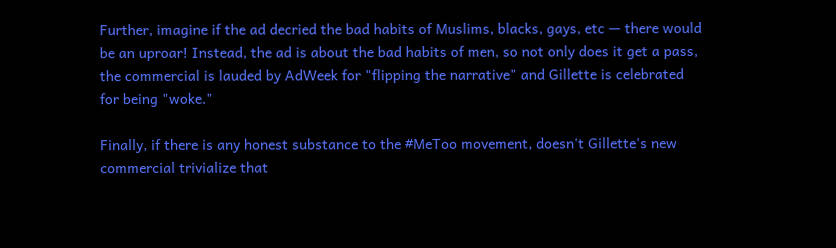Further, imagine if the ad decried the bad habits of Muslims, blacks, gays, etc — there would be an uproar! Instead, the ad is about the bad habits of men, so not only does it get a pass, the commercial is lauded by AdWeek for "flipping the narrative" and Gillette is celebrated for being "woke."

Finally, if there is any honest substance to the #MeToo movement, doesn't Gillette's new commercial trivialize that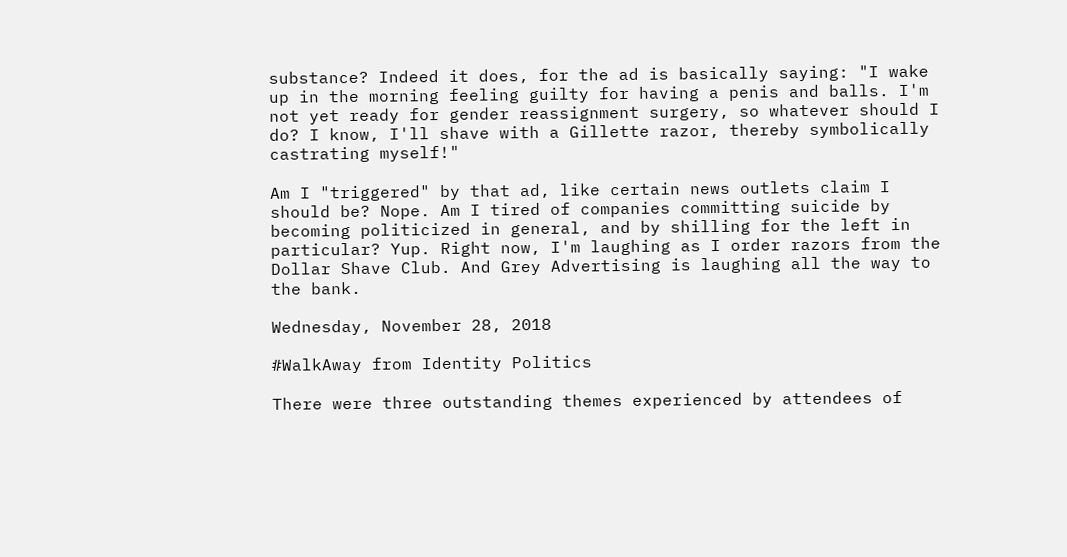substance? Indeed it does, for the ad is basically saying: "I wake up in the morning feeling guilty for having a penis and balls. I'm not yet ready for gender reassignment surgery, so whatever should I do? I know, I'll shave with a Gillette razor, thereby symbolically castrating myself!"

Am I "triggered" by that ad, like certain news outlets claim I should be? Nope. Am I tired of companies committing suicide by becoming politicized in general, and by shilling for the left in particular? Yup. Right now, I'm laughing as I order razors from the Dollar Shave Club. And Grey Advertising is laughing all the way to the bank.

Wednesday, November 28, 2018

#WalkAway from Identity Politics

There were three outstanding themes experienced by attendees of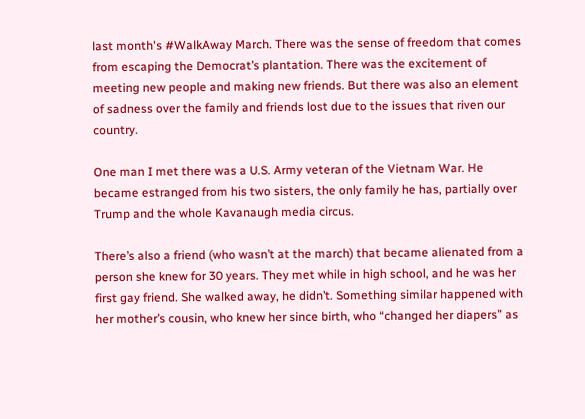last month's #WalkAway March. There was the sense of freedom that comes from escaping the Democrat’s plantation. There was the excitement of meeting new people and making new friends. But there was also an element of sadness over the family and friends lost due to the issues that riven our country.

One man I met there was a U.S. Army veteran of the Vietnam War. He became estranged from his two sisters, the only family he has, partially over Trump and the whole Kavanaugh media circus.

There’s also a friend (who wasn’t at the march) that became alienated from a person she knew for 30 years. They met while in high school, and he was her first gay friend. She walked away, he didn’t. Something similar happened with her mother’s cousin, who knew her since birth, who “changed her diapers” as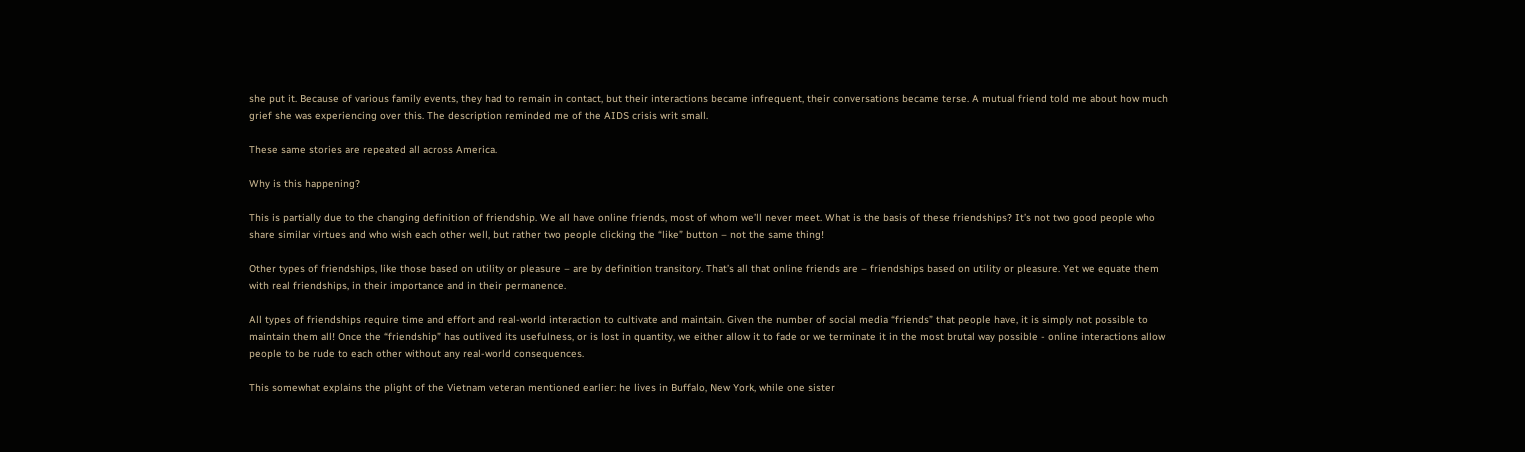she put it. Because of various family events, they had to remain in contact, but their interactions became infrequent, their conversations became terse. A mutual friend told me about how much grief she was experiencing over this. The description reminded me of the AIDS crisis writ small.

These same stories are repeated all across America.

Why is this happening?

This is partially due to the changing definition of friendship. We all have online friends, most of whom we’ll never meet. What is the basis of these friendships? It’s not two good people who share similar virtues and who wish each other well, but rather two people clicking the “like” button – not the same thing!

Other types of friendships, like those based on utility or pleasure – are by definition transitory. That’s all that online friends are – friendships based on utility or pleasure. Yet we equate them with real friendships, in their importance and in their permanence.

All types of friendships require time and effort and real-world interaction to cultivate and maintain. Given the number of social media “friends” that people have, it is simply not possible to maintain them all! Once the “friendship” has outlived its usefulness, or is lost in quantity, we either allow it to fade or we terminate it in the most brutal way possible - online interactions allow people to be rude to each other without any real-world consequences.

This somewhat explains the plight of the Vietnam veteran mentioned earlier: he lives in Buffalo, New York, while one sister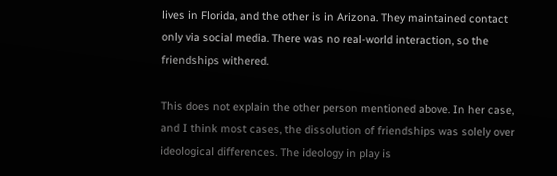lives in Florida, and the other is in Arizona. They maintained contact only via social media. There was no real-world interaction, so the friendships withered.

This does not explain the other person mentioned above. In her case, and I think most cases, the dissolution of friendships was solely over ideological differences. The ideology in play is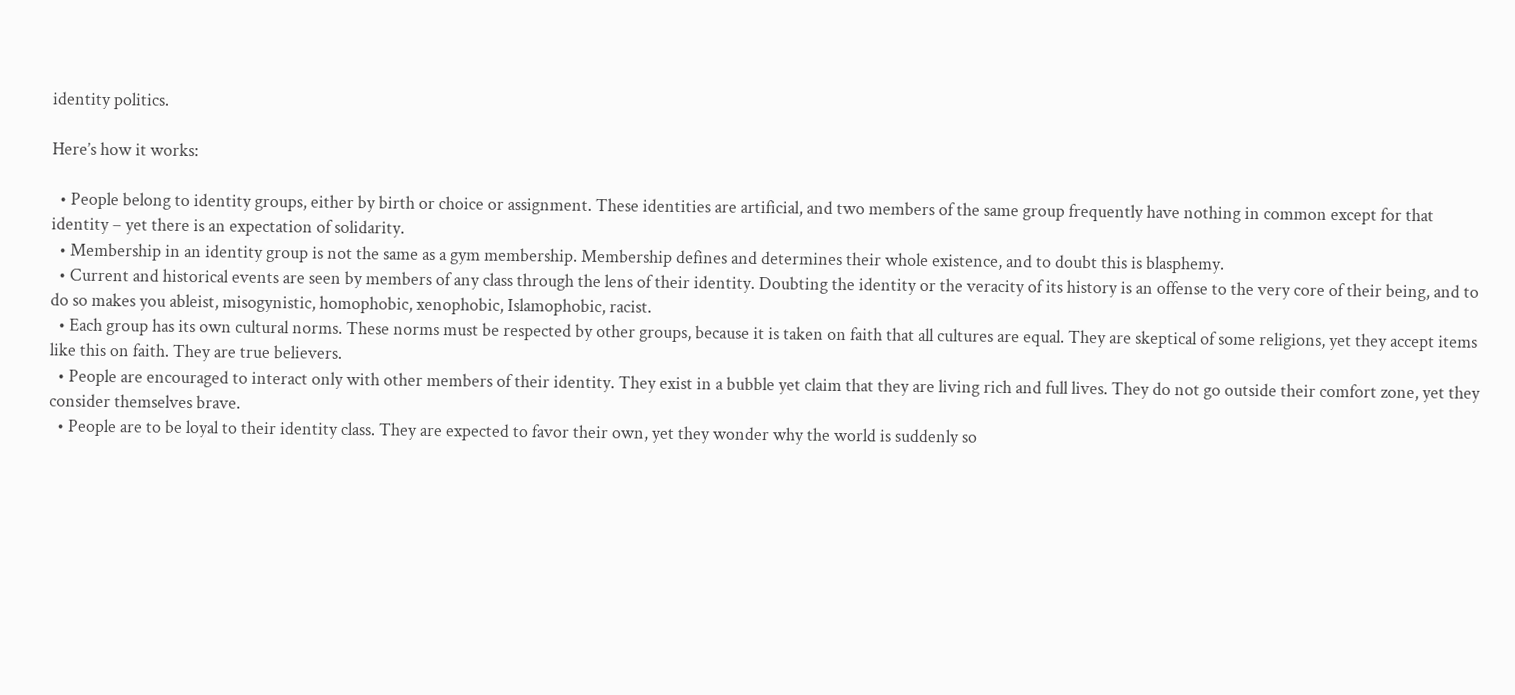identity politics.

Here’s how it works:

  • People belong to identity groups, either by birth or choice or assignment. These identities are artificial, and two members of the same group frequently have nothing in common except for that identity – yet there is an expectation of solidarity.
  • Membership in an identity group is not the same as a gym membership. Membership defines and determines their whole existence, and to doubt this is blasphemy.
  • Current and historical events are seen by members of any class through the lens of their identity. Doubting the identity or the veracity of its history is an offense to the very core of their being, and to do so makes you ableist, misogynistic, homophobic, xenophobic, Islamophobic, racist.
  • Each group has its own cultural norms. These norms must be respected by other groups, because it is taken on faith that all cultures are equal. They are skeptical of some religions, yet they accept items like this on faith. They are true believers.
  • People are encouraged to interact only with other members of their identity. They exist in a bubble yet claim that they are living rich and full lives. They do not go outside their comfort zone, yet they consider themselves brave.
  • People are to be loyal to their identity class. They are expected to favor their own, yet they wonder why the world is suddenly so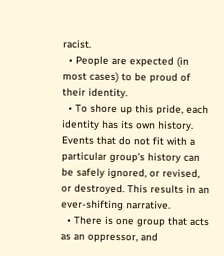racist.
  • People are expected (in most cases) to be proud of their identity.
  • To shore up this pride, each identity has its own history. Events that do not fit with a particular group’s history can be safely ignored, or revised, or destroyed. This results in an ever-shifting narrative.
  • There is one group that acts as an oppressor, and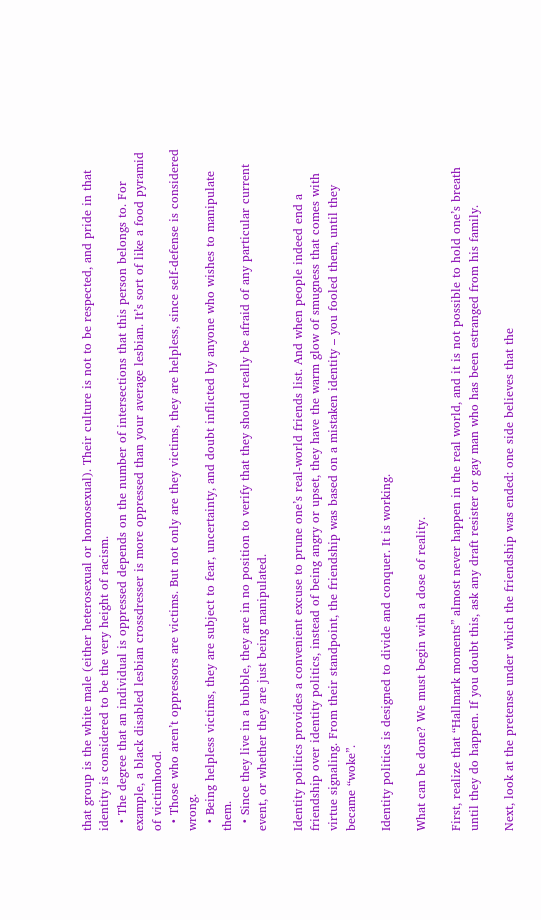that group is the white male (either heterosexual or homosexual). Their culture is not to be respected, and pride in that identity is considered to be the very height of racism.
  • The degree that an individual is oppressed depends on the number of intersections that this person belongs to. For example, a black disabled lesbian crossdresser is more oppressed than your average lesbian. It’s sort of like a food pyramid of victimhood.
  • Those who aren’t oppressors are victims. But not only are they victims, they are helpless, since self-defense is considered wrong.
  • Being helpless victims, they are subject to fear, uncertainty, and doubt inflicted by anyone who wishes to manipulate them.
  • Since they live in a bubble, they are in no position to verify that they should really be afraid of any particular current event, or whether they are just being manipulated.

Identity politics provides a convenient excuse to prune one’s real-world friends list. And when people indeed end a friendship over identity politics, instead of being angry or upset, they have the warm glow of smugness that comes with virtue signaling. From their standpoint, the friendship was based on a mistaken identity – you fooled them, until they became “woke”.

Identity politics is designed to divide and conquer. It is working.

What can be done? We must begin with a dose of reality.

First, realize that “Hallmark moments” almost never happen in the real world, and it is not possible to hold one’s breath until they do happen. If you doubt this, ask any draft resister or gay man who has been estranged from his family.

Next, look at the pretense under which the friendship was ended: one side believes that the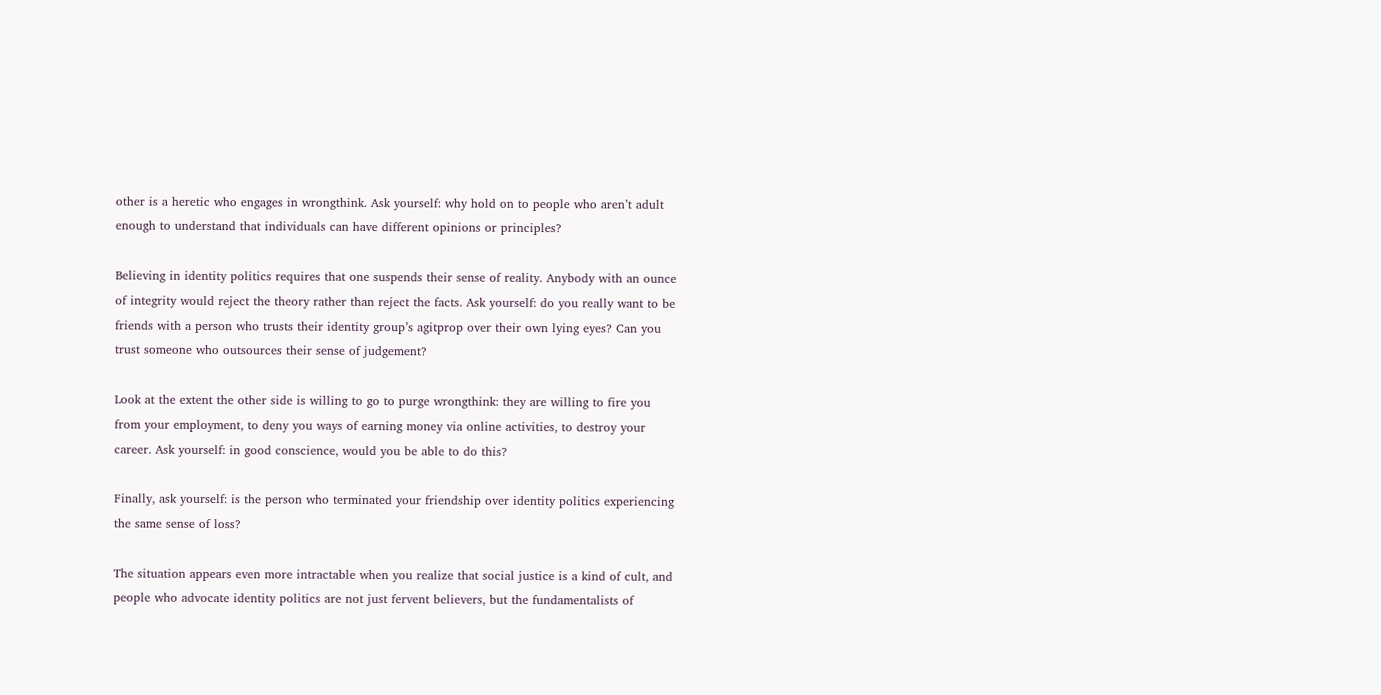other is a heretic who engages in wrongthink. Ask yourself: why hold on to people who aren’t adult enough to understand that individuals can have different opinions or principles?

Believing in identity politics requires that one suspends their sense of reality. Anybody with an ounce of integrity would reject the theory rather than reject the facts. Ask yourself: do you really want to be friends with a person who trusts their identity group’s agitprop over their own lying eyes? Can you trust someone who outsources their sense of judgement?

Look at the extent the other side is willing to go to purge wrongthink: they are willing to fire you from your employment, to deny you ways of earning money via online activities, to destroy your career. Ask yourself: in good conscience, would you be able to do this?

Finally, ask yourself: is the person who terminated your friendship over identity politics experiencing the same sense of loss?

The situation appears even more intractable when you realize that social justice is a kind of cult, and people who advocate identity politics are not just fervent believers, but the fundamentalists of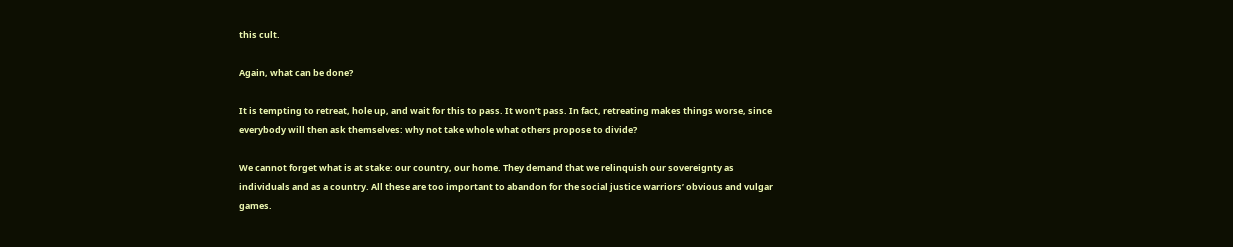this cult.

Again, what can be done?

It is tempting to retreat, hole up, and wait for this to pass. It won’t pass. In fact, retreating makes things worse, since everybody will then ask themselves: why not take whole what others propose to divide?

We cannot forget what is at stake: our country, our home. They demand that we relinquish our sovereignty as individuals and as a country. All these are too important to abandon for the social justice warriors’ obvious and vulgar games.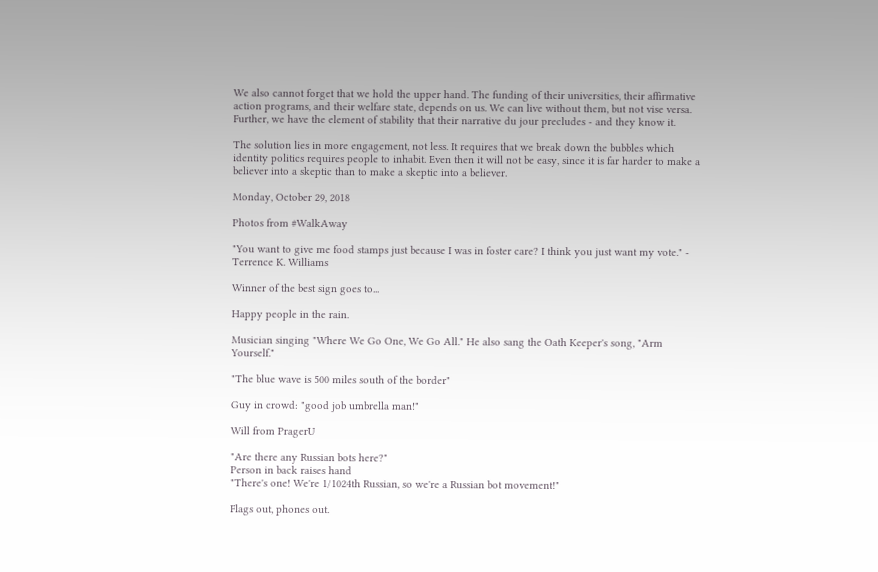We also cannot forget that we hold the upper hand. The funding of their universities, their affirmative action programs, and their welfare state, depends on us. We can live without them, but not vise versa. Further, we have the element of stability that their narrative du jour precludes - and they know it.

The solution lies in more engagement, not less. It requires that we break down the bubbles which identity politics requires people to inhabit. Even then it will not be easy, since it is far harder to make a believer into a skeptic than to make a skeptic into a believer.

Monday, October 29, 2018

Photos from #WalkAway

"You want to give me food stamps just because I was in foster care? I think you just want my vote." - Terrence K. Williams

Winner of the best sign goes to...

Happy people in the rain.

Musician singing "Where We Go One, We Go All." He also sang the Oath Keeper's song, "Arm Yourself."

"The blue wave is 500 miles south of the border"

Guy in crowd: "good job umbrella man!"

Will from PragerU

"Are there any Russian bots here?"
Person in back raises hand
"There's one! We're 1/1024th Russian, so we're a Russian bot movement!"

Flags out, phones out.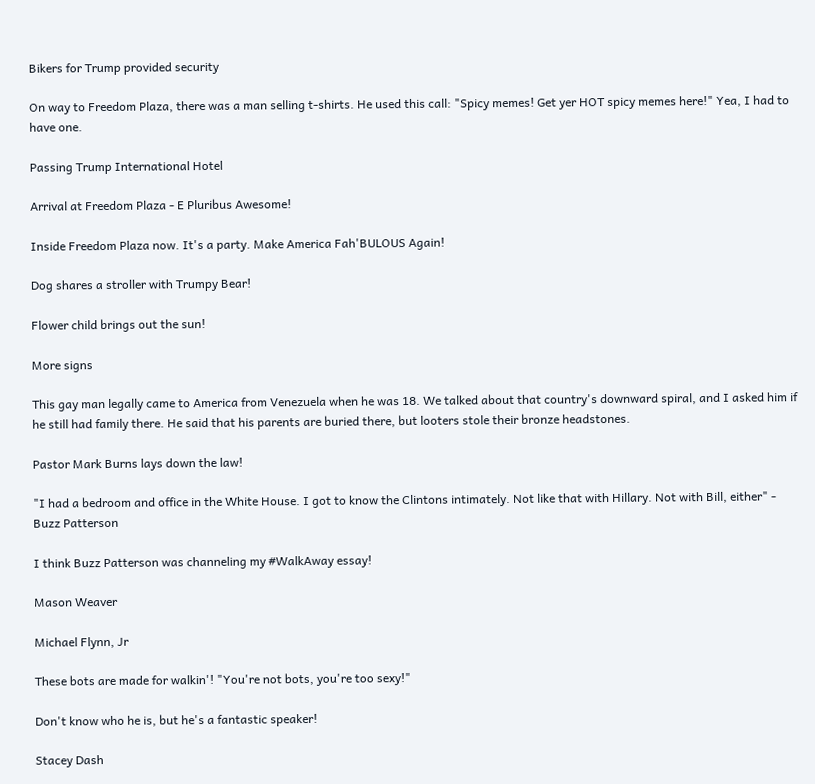Bikers for Trump provided security

On way to Freedom Plaza, there was a man selling t-shirts. He used this call: "Spicy memes! Get yer HOT spicy memes here!" Yea, I had to have one.

Passing Trump International Hotel

Arrival at Freedom Plaza - E Pluribus Awesome!

Inside Freedom Plaza now. It's a party. Make America Fah'BULOUS Again!

Dog shares a stroller with Trumpy Bear!

Flower child brings out the sun!

More signs

This gay man legally came to America from Venezuela when he was 18. We talked about that country's downward spiral, and I asked him if he still had family there. He said that his parents are buried there, but looters stole their bronze headstones.

Pastor Mark Burns lays down the law!

"I had a bedroom and office in the White House. I got to know the Clintons intimately. Not like that with Hillary. Not with Bill, either" - Buzz Patterson

I think Buzz Patterson was channeling my #WalkAway essay!

Mason Weaver

Michael Flynn, Jr

These bots are made for walkin'! "You're not bots, you're too sexy!"

Don't know who he is, but he's a fantastic speaker!

Stacey Dash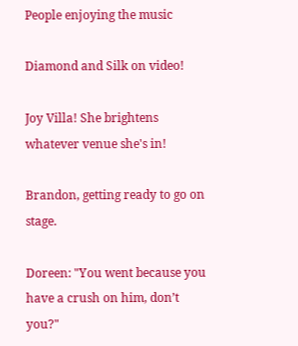People enjoying the music

Diamond and Silk on video!

Joy Villa! She brightens whatever venue she's in!

Brandon, getting ready to go on stage.

Doreen: "You went because you have a crush on him, don’t you?"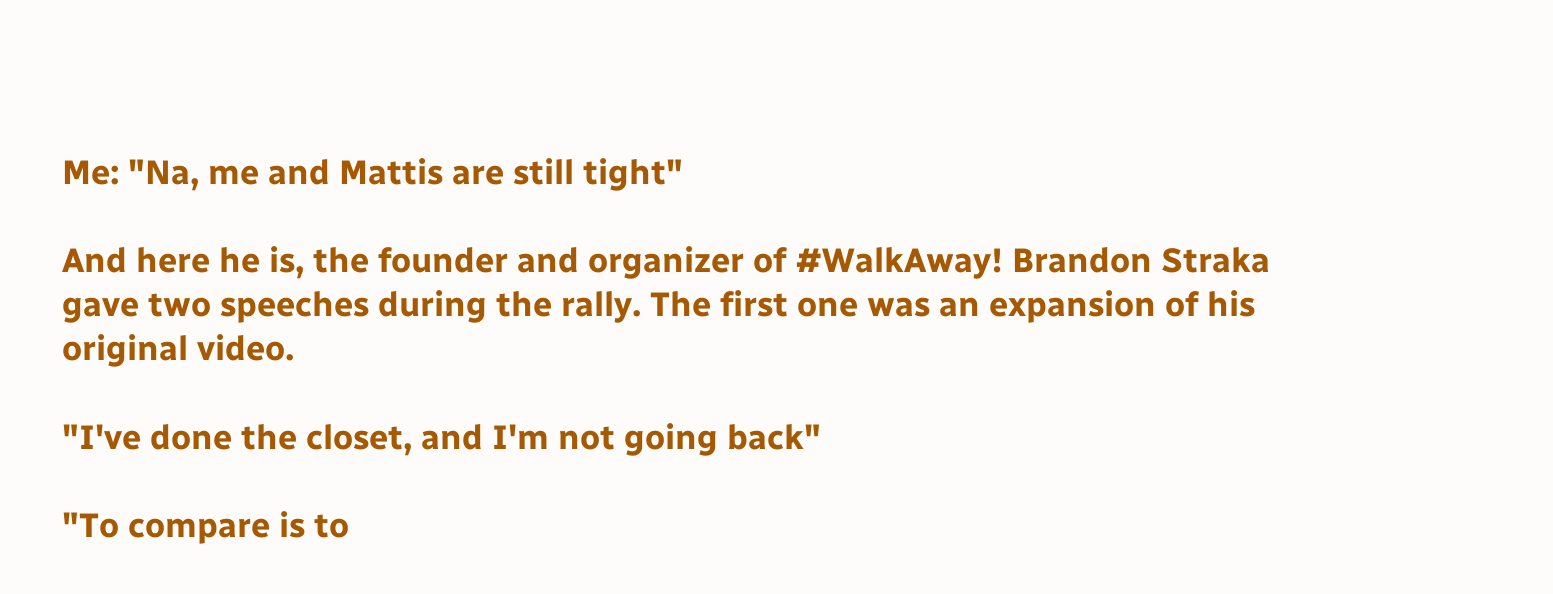Me: "Na, me and Mattis are still tight"

And here he is, the founder and organizer of #WalkAway! Brandon Straka gave two speeches during the rally. The first one was an expansion of his original video.

"I've done the closet, and I'm not going back"

"To compare is to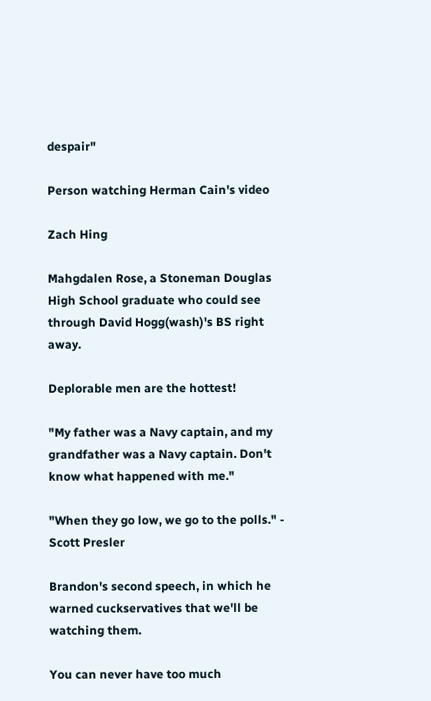despair"

Person watching Herman Cain's video

Zach Hing

Mahgdalen Rose, a Stoneman Douglas High School graduate who could see through David Hogg(wash)'s BS right away.

Deplorable men are the hottest!

"My father was a Navy captain, and my grandfather was a Navy captain. Don't know what happened with me."

"When they go low, we go to the polls." - Scott Presler

Brandon's second speech, in which he warned cuckservatives that we'll be watching them.

You can never have too much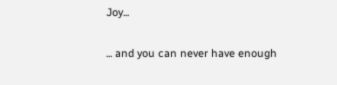Joy...

... and you can never have enough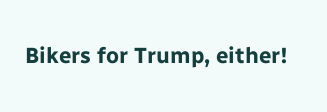Bikers for Trump, either!